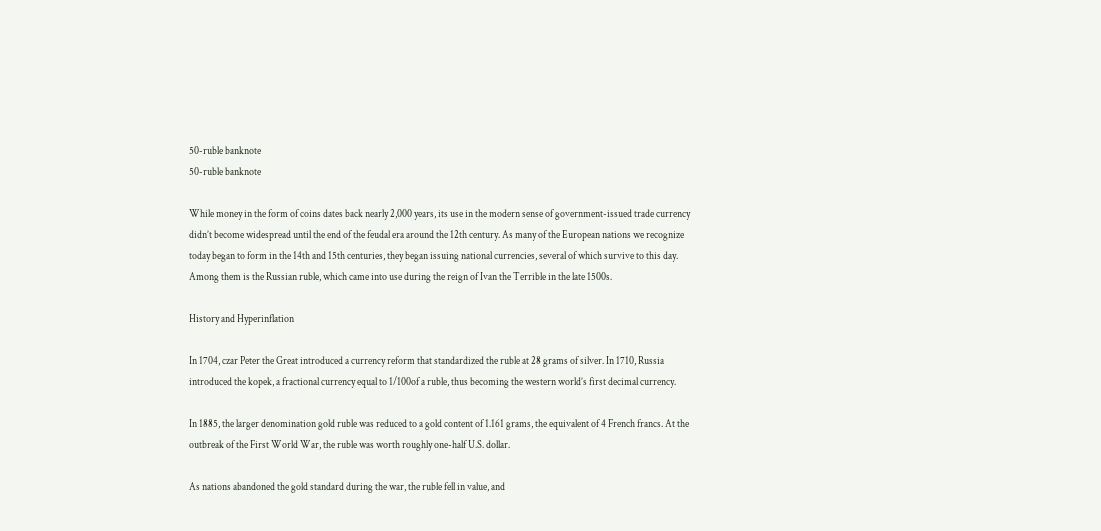50-ruble banknote
50-ruble banknote

While money in the form of coins dates back nearly 2,000 years, its use in the modern sense of government-issued trade currency didn’t become widespread until the end of the feudal era around the 12th century. As many of the European nations we recognize today began to form in the 14th and 15th centuries, they began issuing national currencies, several of which survive to this day. Among them is the Russian ruble, which came into use during the reign of Ivan the Terrible in the late 1500s.

History and Hyperinflation

In 1704, czar Peter the Great introduced a currency reform that standardized the ruble at 28 grams of silver. In 1710, Russia introduced the kopek, a fractional currency equal to 1/100of a ruble, thus becoming the western world’s first decimal currency.

In 1885, the larger denomination gold ruble was reduced to a gold content of 1.161 grams, the equivalent of 4 French francs. At the outbreak of the First World War, the ruble was worth roughly one-half U.S. dollar.

As nations abandoned the gold standard during the war, the ruble fell in value, and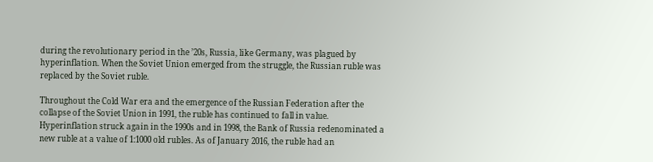during the revolutionary period in the ’20s, Russia, like Germany, was plagued by hyperinflation. When the Soviet Union emerged from the struggle, the Russian ruble was replaced by the Soviet ruble.

Throughout the Cold War era and the emergence of the Russian Federation after the collapse of the Soviet Union in 1991, the ruble has continued to fall in value. Hyperinflation struck again in the 1990s and in 1998, the Bank of Russia redenominated a new ruble at a value of 1:1000 old rubles. As of January 2016, the ruble had an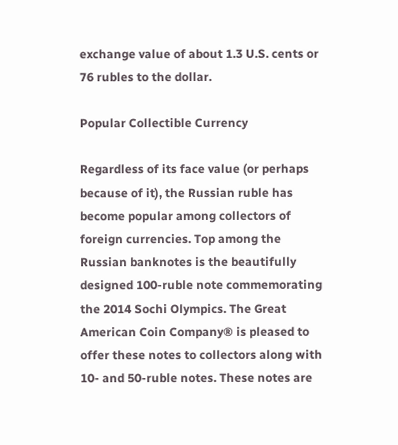exchange value of about 1.3 U.S. cents or 76 rubles to the dollar.

Popular Collectible Currency

Regardless of its face value (or perhaps because of it), the Russian ruble has become popular among collectors of foreign currencies. Top among the Russian banknotes is the beautifully designed 100-ruble note commemorating the 2014 Sochi Olympics. The Great American Coin Company® is pleased to offer these notes to collectors along with 10- and 50-ruble notes. These notes are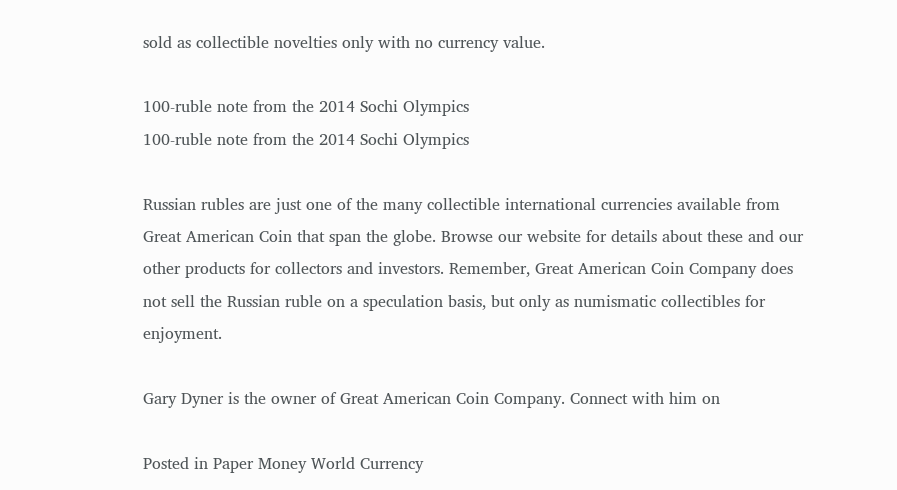sold as collectible novelties only with no currency value.

100-ruble note from the 2014 Sochi Olympics
100-ruble note from the 2014 Sochi Olympics

Russian rubles are just one of the many collectible international currencies available from Great American Coin that span the globe. Browse our website for details about these and our other products for collectors and investors. Remember, Great American Coin Company does not sell the Russian ruble on a speculation basis, but only as numismatic collectibles for enjoyment.

Gary Dyner is the owner of Great American Coin Company. Connect with him on

Posted in Paper Money World Currency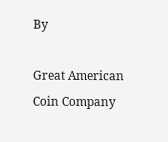By

Great American Coin Company